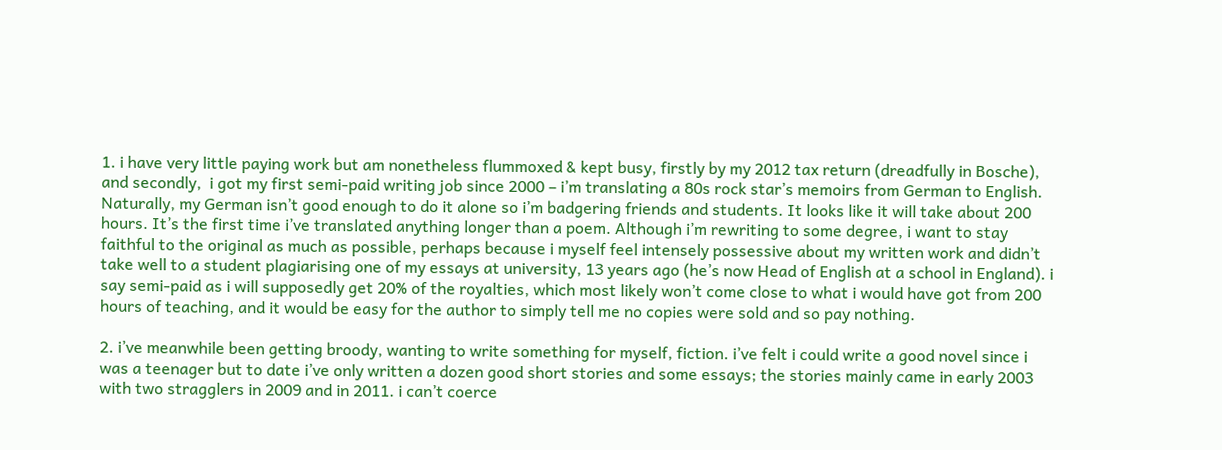1. i have very little paying work but am nonetheless flummoxed & kept busy, firstly by my 2012 tax return (dreadfully in Bosche), and secondly,  i got my first semi-paid writing job since 2000 – i’m translating a 80s rock star’s memoirs from German to English. Naturally, my German isn’t good enough to do it alone so i’m badgering friends and students. It looks like it will take about 200 hours. It’s the first time i’ve translated anything longer than a poem. Although i’m rewriting to some degree, i want to stay faithful to the original as much as possible, perhaps because i myself feel intensely possessive about my written work and didn’t take well to a student plagiarising one of my essays at university, 13 years ago (he’s now Head of English at a school in England). i say semi-paid as i will supposedly get 20% of the royalties, which most likely won’t come close to what i would have got from 200 hours of teaching, and it would be easy for the author to simply tell me no copies were sold and so pay nothing.

2. i’ve meanwhile been getting broody, wanting to write something for myself, fiction. i’ve felt i could write a good novel since i was a teenager but to date i’ve only written a dozen good short stories and some essays; the stories mainly came in early 2003 with two stragglers in 2009 and in 2011. i can’t coerce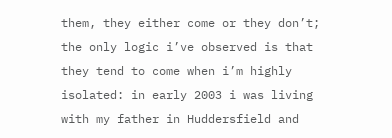them, they either come or they don’t; the only logic i’ve observed is that they tend to come when i’m highly isolated: in early 2003 i was living with my father in Huddersfield and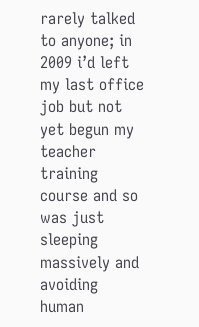rarely talked to anyone; in 2009 i’d left my last office job but not yet begun my teacher training course and so was just sleeping massively and avoiding human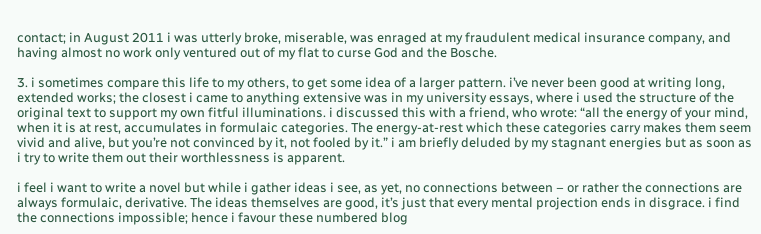contact; in August 2011 i was utterly broke, miserable, was enraged at my fraudulent medical insurance company, and having almost no work only ventured out of my flat to curse God and the Bosche.

3. i sometimes compare this life to my others, to get some idea of a larger pattern. i’ve never been good at writing long, extended works; the closest i came to anything extensive was in my university essays, where i used the structure of the original text to support my own fitful illuminations. i discussed this with a friend, who wrote: “all the energy of your mind, when it is at rest, accumulates in formulaic categories. The energy-at-rest which these categories carry makes them seem vivid and alive, but you’re not convinced by it, not fooled by it.” i am briefly deluded by my stagnant energies but as soon as i try to write them out their worthlessness is apparent.

i feel i want to write a novel but while i gather ideas i see, as yet, no connections between – or rather the connections are always formulaic, derivative. The ideas themselves are good, it’s just that every mental projection ends in disgrace. i find the connections impossible; hence i favour these numbered blog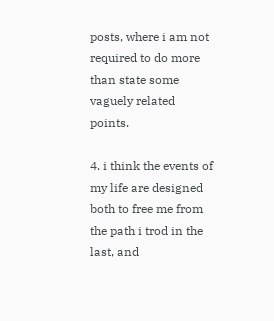posts, where i am not required to do more than state some vaguely related points.

4. i think the events of my life are designed both to free me from the path i trod in the last, and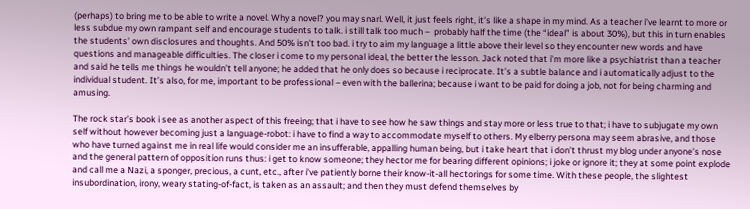(perhaps) to bring me to be able to write a novel. Why a novel? you may snarl. Well, it just feels right, it’s like a shape in my mind. As a teacher i’ve learnt to more or less subdue my own rampant self and encourage students to talk. i still talk too much –  probably half the time (the “ideal” is about 30%), but this in turn enables the students’ own disclosures and thoughts. And 50% isn’t too bad. i try to aim my language a little above their level so they encounter new words and have questions and manageable difficulties. The closer i come to my personal ideal, the better the lesson. Jack noted that i’m more like a psychiatrist than a teacher and said he tells me things he wouldn’t tell anyone; he added that he only does so because i reciprocate. It’s a subtle balance and i automatically adjust to the individual student. It’s also, for me, important to be professional – even with the ballerina; because i want to be paid for doing a job, not for being charming and amusing.

The rock star’s book i see as another aspect of this freeing; that i have to see how he saw things and stay more or less true to that; i have to subjugate my own self without however becoming just a language-robot: i have to find a way to accommodate myself to others. My elberry persona may seem abrasive, and those who have turned against me in real life would consider me an insufferable, appalling human being, but i take heart that i don’t thrust my blog under anyone’s nose and the general pattern of opposition runs thus: i get to know someone; they hector me for bearing different opinions; i joke or ignore it; they at some point explode and call me a Nazi, a sponger, precious, a cunt, etc., after i’ve patiently borne their know-it-all hectorings for some time. With these people, the slightest insubordination, irony, weary stating-of-fact, is taken as an assault; and then they must defend themselves by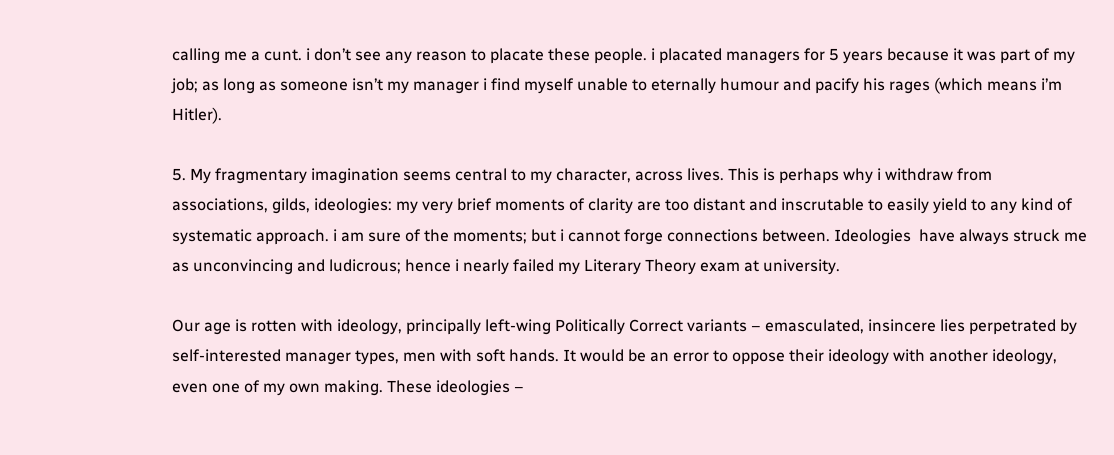calling me a cunt. i don’t see any reason to placate these people. i placated managers for 5 years because it was part of my job; as long as someone isn’t my manager i find myself unable to eternally humour and pacify his rages (which means i’m Hitler).

5. My fragmentary imagination seems central to my character, across lives. This is perhaps why i withdraw from associations, gilds, ideologies: my very brief moments of clarity are too distant and inscrutable to easily yield to any kind of systematic approach. i am sure of the moments; but i cannot forge connections between. Ideologies  have always struck me as unconvincing and ludicrous; hence i nearly failed my Literary Theory exam at university.

Our age is rotten with ideology, principally left-wing Politically Correct variants – emasculated, insincere lies perpetrated by self-interested manager types, men with soft hands. It would be an error to oppose their ideology with another ideology, even one of my own making. These ideologies –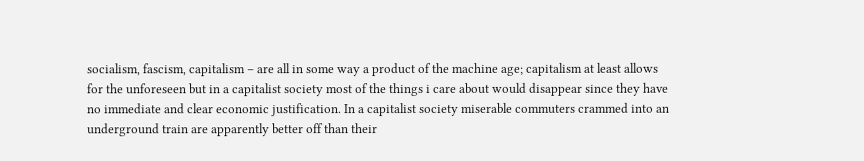socialism, fascism, capitalism – are all in some way a product of the machine age; capitalism at least allows for the unforeseen but in a capitalist society most of the things i care about would disappear since they have no immediate and clear economic justification. In a capitalist society miserable commuters crammed into an underground train are apparently better off than their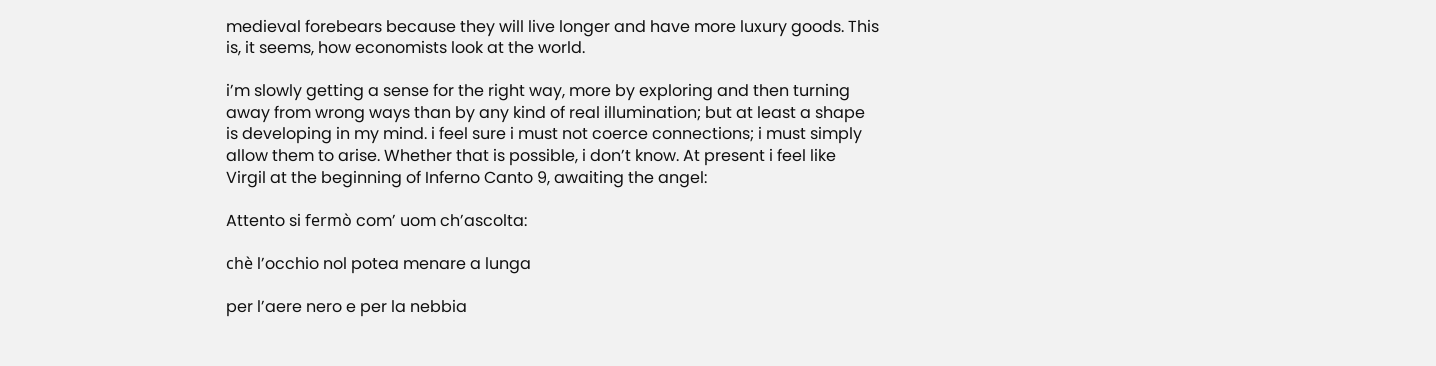medieval forebears because they will live longer and have more luxury goods. This is, it seems, how economists look at the world.

i’m slowly getting a sense for the right way, more by exploring and then turning away from wrong ways than by any kind of real illumination; but at least a shape is developing in my mind. i feel sure i must not coerce connections; i must simply allow them to arise. Whether that is possible, i don’t know. At present i feel like Virgil at the beginning of Inferno Canto 9, awaiting the angel:

Attento si fermò com’ uom ch’ascolta:

chè l’occhio nol potea menare a lunga

per l’aere nero e per la nebbia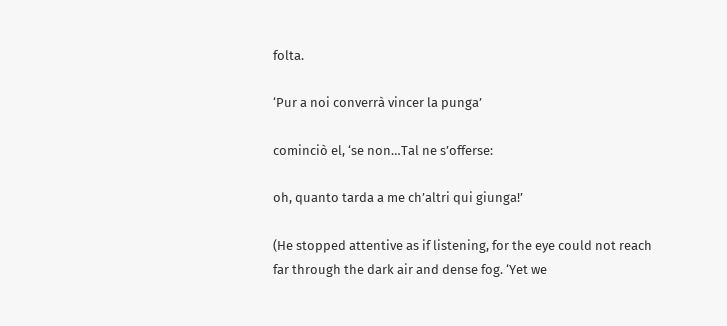folta.

‘Pur a noi converrà vincer la punga’

cominciò el, ‘se non…Tal ne s’offerse:

oh, quanto tarda a me ch’altri qui giunga!’

(He stopped attentive as if listening, for the eye could not reach far through the dark air and dense fog. ‘Yet we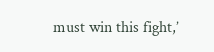must win this fight,’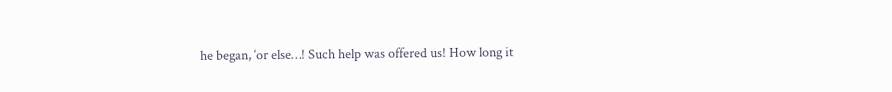he began, ‘or else…! Such help was offered us! How long it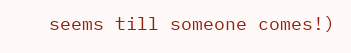seems till someone comes!)